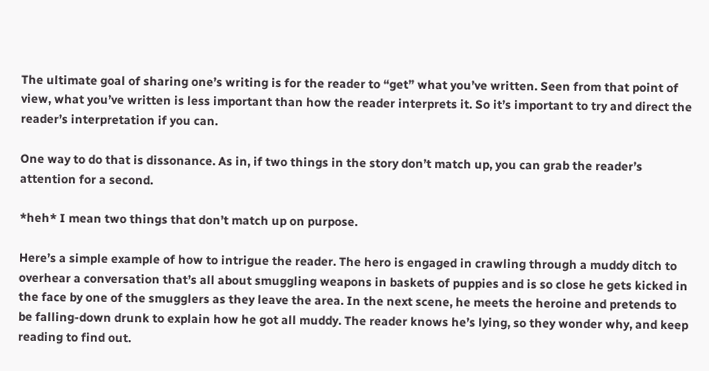The ultimate goal of sharing one’s writing is for the reader to “get” what you’ve written. Seen from that point of view, what you’ve written is less important than how the reader interprets it. So it’s important to try and direct the reader’s interpretation if you can.

One way to do that is dissonance. As in, if two things in the story don’t match up, you can grab the reader’s attention for a second.

*heh* I mean two things that don’t match up on purpose.

Here’s a simple example of how to intrigue the reader. The hero is engaged in crawling through a muddy ditch to overhear a conversation that’s all about smuggling weapons in baskets of puppies and is so close he gets kicked in the face by one of the smugglers as they leave the area. In the next scene, he meets the heroine and pretends to be falling-down drunk to explain how he got all muddy. The reader knows he’s lying, so they wonder why, and keep reading to find out.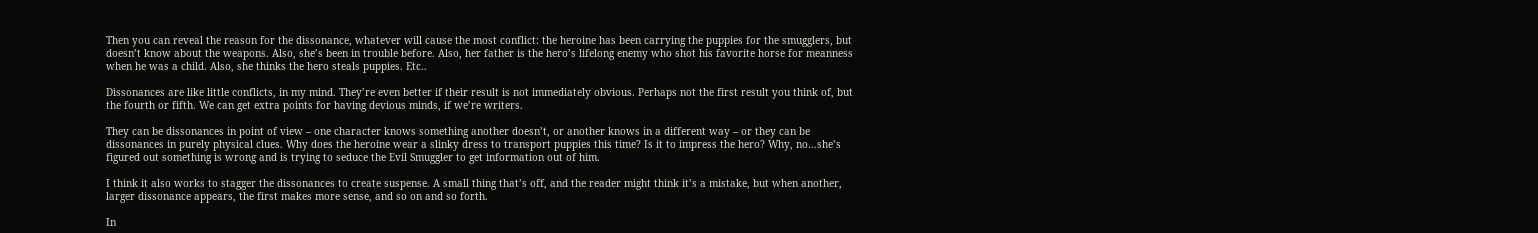Then you can reveal the reason for the dissonance, whatever will cause the most conflict: the heroine has been carrying the puppies for the smugglers, but doesn’t know about the weapons. Also, she’s been in trouble before. Also, her father is the hero’s lifelong enemy who shot his favorite horse for meanness when he was a child. Also, she thinks the hero steals puppies. Etc..

Dissonances are like little conflicts, in my mind. They’re even better if their result is not immediately obvious. Perhaps not the first result you think of, but the fourth or fifth. We can get extra points for having devious minds, if we’re writers.

They can be dissonances in point of view – one character knows something another doesn’t, or another knows in a different way – or they can be dissonances in purely physical clues. Why does the heroine wear a slinky dress to transport puppies this time? Is it to impress the hero? Why, no…she’s figured out something is wrong and is trying to seduce the Evil Smuggler to get information out of him.

I think it also works to stagger the dissonances to create suspense. A small thing that’s off, and the reader might think it’s a mistake, but when another, larger dissonance appears, the first makes more sense, and so on and so forth.

In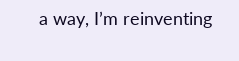a way, I’m reinventing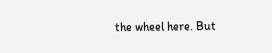the wheel here. But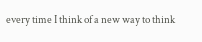every time I think of a new way to think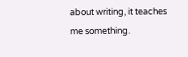about writing, it teaches me something.